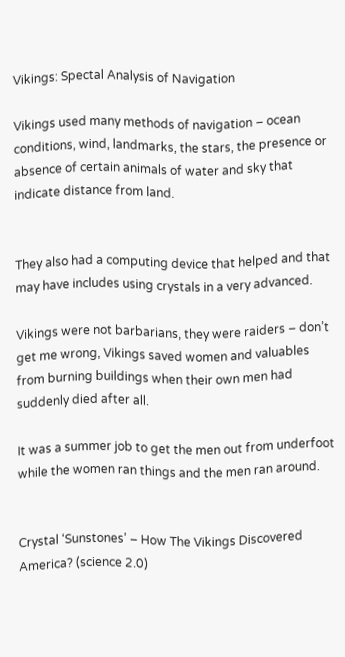Vikings: Spectal Analysis of Navigation

Vikings used many methods of navigation – ocean conditions, wind, landmarks, the stars, the presence or absence of certain animals of water and sky that indicate distance from land.


They also had a computing device that helped and that may have includes using crystals in a very advanced.

Vikings were not barbarians, they were raiders – don’t get me wrong, Vikings saved women and valuables from burning buildings when their own men had suddenly died after all.

It was a summer job to get the men out from underfoot while the women ran things and the men ran around.


Crystal ‘Sunstones’ – How The Vikings Discovered America? (science 2.0)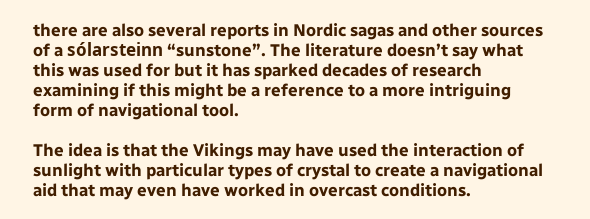there are also several reports in Nordic sagas and other sources of a sólarsteinn “sunstone”. The literature doesn’t say what this was used for but it has sparked decades of research examining if this might be a reference to a more intriguing form of navigational tool.

The idea is that the Vikings may have used the interaction of sunlight with particular types of crystal to create a navigational aid that may even have worked in overcast conditions.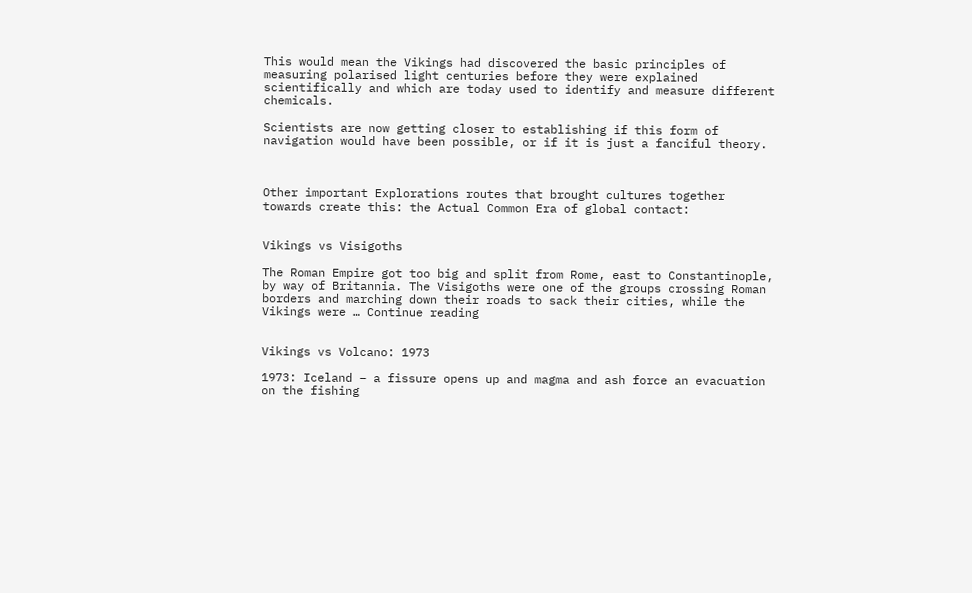This would mean the Vikings had discovered the basic principles of measuring polarised light centuries before they were explained scientifically and which are today used to identify and measure different chemicals.

Scientists are now getting closer to establishing if this form of navigation would have been possible, or if it is just a fanciful theory.



Other important Explorations routes that brought cultures together towards create this: the Actual Common Era of global contact:


Vikings vs Visigoths

The Roman Empire got too big and split from Rome, east to Constantinople, by way of Britannia. The Visigoths were one of the groups crossing Roman borders and marching down their roads to sack their cities, while the Vikings were … Continue reading


Vikings vs Volcano: 1973

1973: Iceland – a fissure opens up and magma and ash force an evacuation on the fishing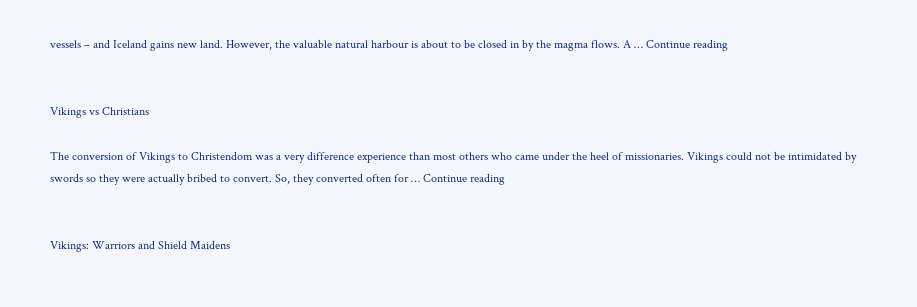vessels – and Iceland gains new land. However, the valuable natural harbour is about to be closed in by the magma flows. A … Continue reading


Vikings vs Christians

The conversion of Vikings to Christendom was a very difference experience than most others who came under the heel of missionaries. Vikings could not be intimidated by swords so they were actually bribed to convert. So, they converted often for … Continue reading


Vikings: Warriors and Shield Maidens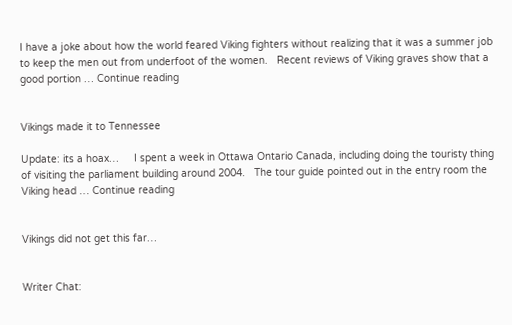I have a joke about how the world feared Viking fighters without realizing that it was a summer job to keep the men out from underfoot of the women.   Recent reviews of Viking graves show that a good portion … Continue reading


Vikings made it to Tennessee

Update: its a hoax…     I spent a week in Ottawa Ontario Canada, including doing the touristy thing of visiting the parliament building around 2004.   The tour guide pointed out in the entry room the Viking head … Continue reading


Vikings did not get this far…


Writer Chat: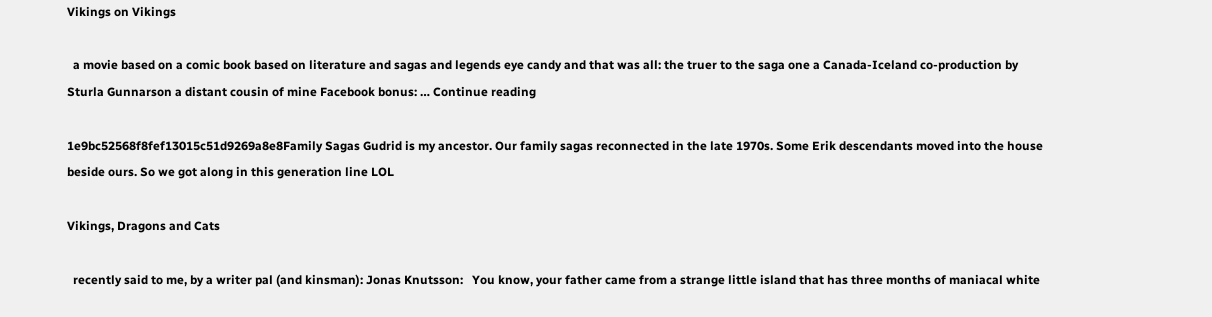Vikings on Vikings

  a movie based on a comic book based on literature and sagas and legends eye candy and that was all: the truer to the saga one a Canada-Iceland co-production by Sturla Gunnarson a distant cousin of mine Facebook bonus: … Continue reading

1e9bc52568f8fef13015c51d9269a8e8Family Sagas Gudrid is my ancestor. Our family sagas reconnected in the late 1970s. Some Erik descendants moved into the house beside ours. So we got along in this generation line LOL

Vikings, Dragons and Cats

  recently said to me, by a writer pal (and kinsman): Jonas Knutsson:   You know, your father came from a strange little island that has three months of maniacal white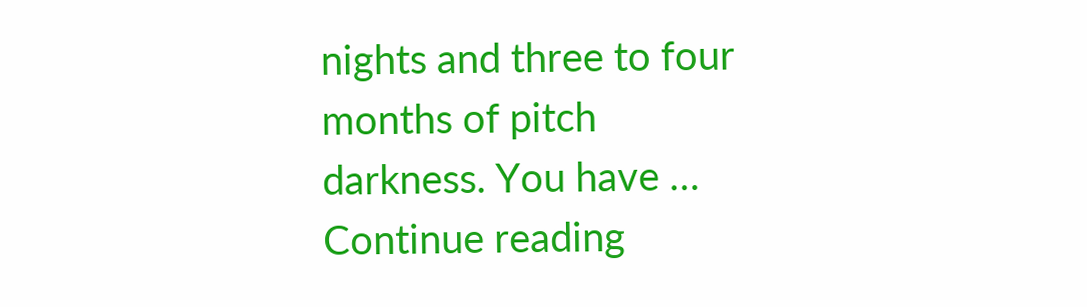nights and three to four months of pitch darkness. You have … Continue reading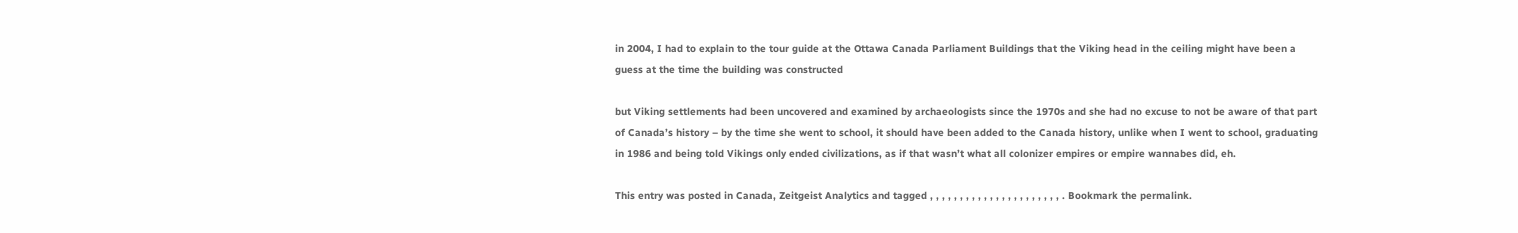in 2004, I had to explain to the tour guide at the Ottawa Canada Parliament Buildings that the Viking head in the ceiling might have been a guess at the time the building was constructed

but Viking settlements had been uncovered and examined by archaeologists since the 1970s and she had no excuse to not be aware of that part of Canada’s history – by the time she went to school, it should have been added to the Canada history, unlike when I went to school, graduating in 1986 and being told Vikings only ended civilizations, as if that wasn’t what all colonizer empires or empire wannabes did, eh.

This entry was posted in Canada, Zeitgeist Analytics and tagged , , , , , , , , , , , , , , , , , , , , , , . Bookmark the permalink.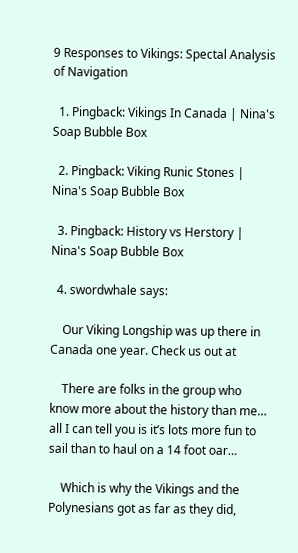9 Responses to Vikings: Spectal Analysis of Navigation

  1. Pingback: Vikings In Canada | Nina's Soap Bubble Box

  2. Pingback: Viking Runic Stones | Nina's Soap Bubble Box

  3. Pingback: History vs Herstory | Nina's Soap Bubble Box

  4. swordwhale says:

    Our Viking Longship was up there in Canada one year. Check us out at

    There are folks in the group who know more about the history than me… all I can tell you is it’s lots more fun to sail than to haul on a 14 foot oar…

    Which is why the Vikings and the Polynesians got as far as they did,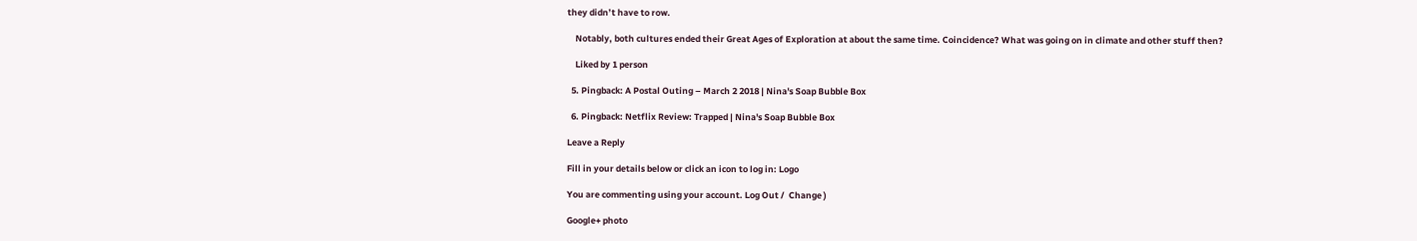they didn’t have to row.

    Notably, both cultures ended their Great Ages of Exploration at about the same time. Coincidence? What was going on in climate and other stuff then?

    Liked by 1 person

  5. Pingback: A Postal Outing – March 2 2018 | Nina's Soap Bubble Box

  6. Pingback: Netflix Review: Trapped | Nina's Soap Bubble Box

Leave a Reply

Fill in your details below or click an icon to log in: Logo

You are commenting using your account. Log Out /  Change )

Google+ photo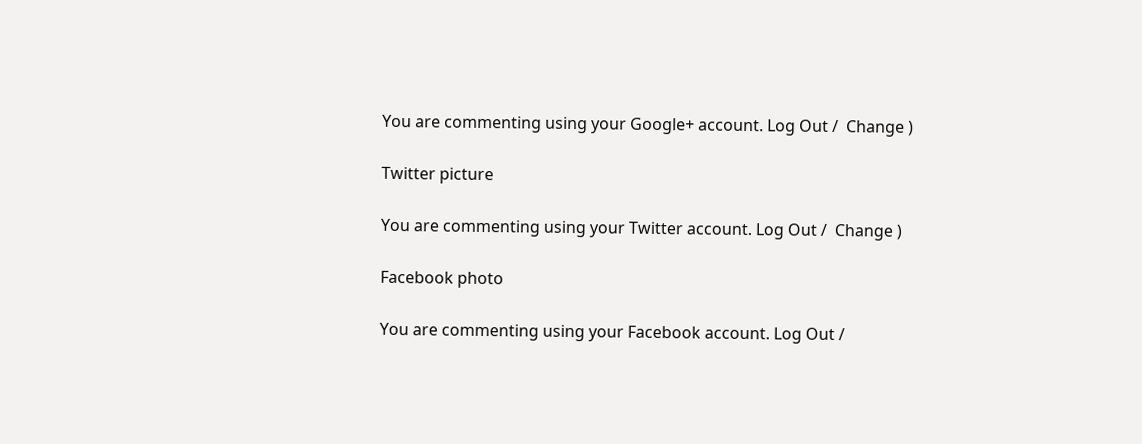You are commenting using your Google+ account. Log Out /  Change )

Twitter picture

You are commenting using your Twitter account. Log Out /  Change )

Facebook photo

You are commenting using your Facebook account. Log Out /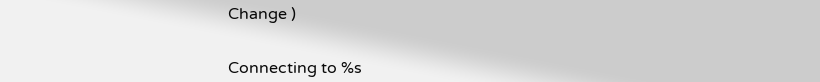Change )


Connecting to %s